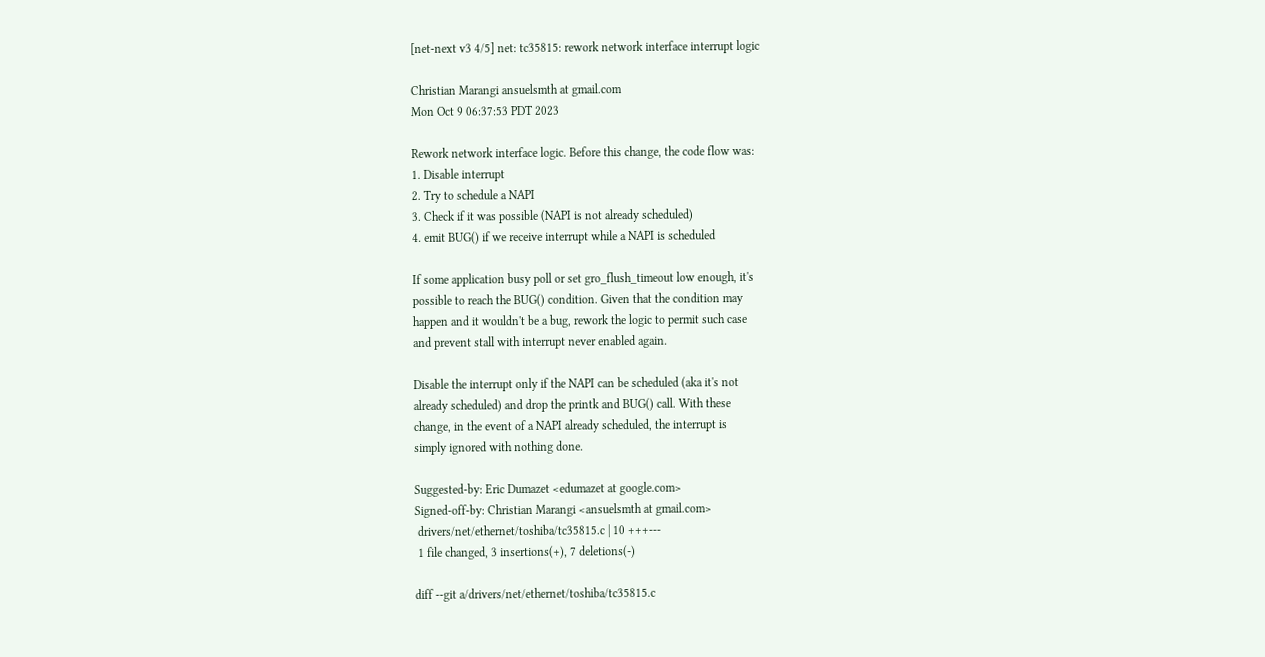[net-next v3 4/5] net: tc35815: rework network interface interrupt logic

Christian Marangi ansuelsmth at gmail.com
Mon Oct 9 06:37:53 PDT 2023

Rework network interface logic. Before this change, the code flow was:
1. Disable interrupt
2. Try to schedule a NAPI
3. Check if it was possible (NAPI is not already scheduled)
4. emit BUG() if we receive interrupt while a NAPI is scheduled

If some application busy poll or set gro_flush_timeout low enough, it's
possible to reach the BUG() condition. Given that the condition may
happen and it wouldn't be a bug, rework the logic to permit such case
and prevent stall with interrupt never enabled again.

Disable the interrupt only if the NAPI can be scheduled (aka it's not
already scheduled) and drop the printk and BUG() call. With these
change, in the event of a NAPI already scheduled, the interrupt is
simply ignored with nothing done.

Suggested-by: Eric Dumazet <edumazet at google.com>
Signed-off-by: Christian Marangi <ansuelsmth at gmail.com>
 drivers/net/ethernet/toshiba/tc35815.c | 10 +++---
 1 file changed, 3 insertions(+), 7 deletions(-)

diff --git a/drivers/net/ethernet/toshiba/tc35815.c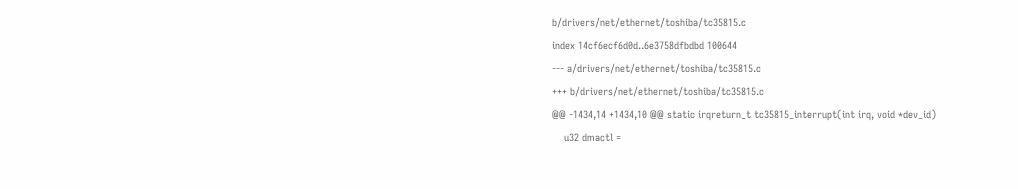b/drivers/net/ethernet/toshiba/tc35815.c
index 14cf6ecf6d0d..6e3758dfbdbd 100644
--- a/drivers/net/ethernet/toshiba/tc35815.c
+++ b/drivers/net/ethernet/toshiba/tc35815.c
@@ -1434,14 +1434,10 @@ static irqreturn_t tc35815_interrupt(int irq, void *dev_id)
    u32 dmactl =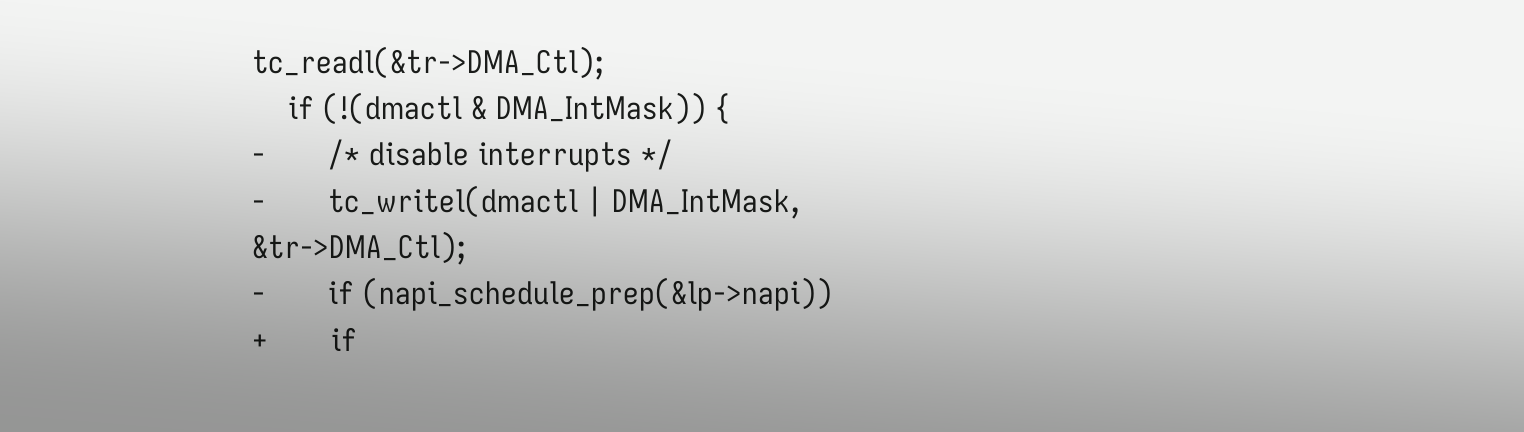tc_readl(&tr->DMA_Ctl);
    if (!(dmactl & DMA_IntMask)) {
-       /* disable interrupts */
-       tc_writel(dmactl | DMA_IntMask, &tr->DMA_Ctl);
-       if (napi_schedule_prep(&lp->napi))
+       if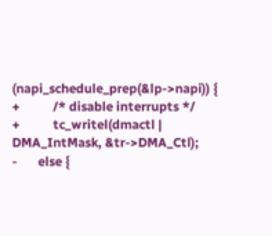(napi_schedule_prep(&lp->napi)) {
+           /* disable interrupts */
+           tc_writel(dmactl | DMA_IntMask, &tr->DMA_Ctl);
-       else {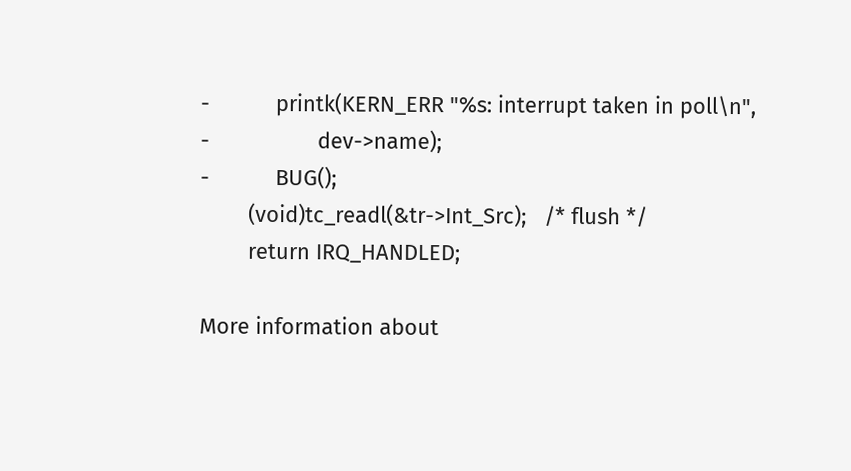-           printk(KERN_ERR "%s: interrupt taken in poll\n",
-                  dev->name);
-           BUG();
        (void)tc_readl(&tr->Int_Src);   /* flush */
        return IRQ_HANDLED;

More information about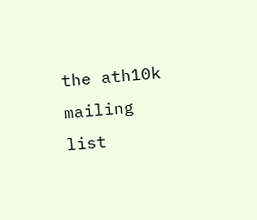the ath10k mailing list